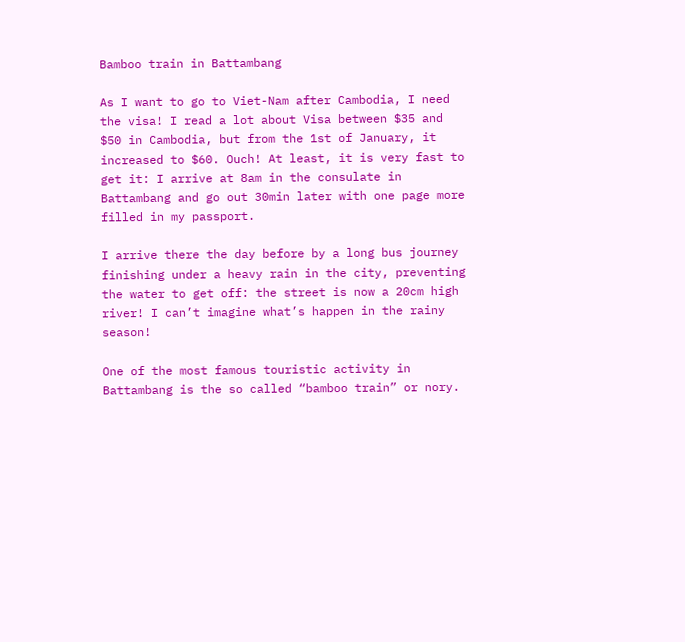Bamboo train in Battambang

As I want to go to Viet-Nam after Cambodia, I need the visa! I read a lot about Visa between $35 and $50 in Cambodia, but from the 1st of January, it increased to $60. Ouch! At least, it is very fast to get it: I arrive at 8am in the consulate in Battambang and go out 30min later with one page more filled in my passport.

I arrive there the day before by a long bus journey finishing under a heavy rain in the city, preventing the water to get off: the street is now a 20cm high river! I can’t imagine what’s happen in the rainy season!

One of the most famous touristic activity in Battambang is the so called “bamboo train” or nory.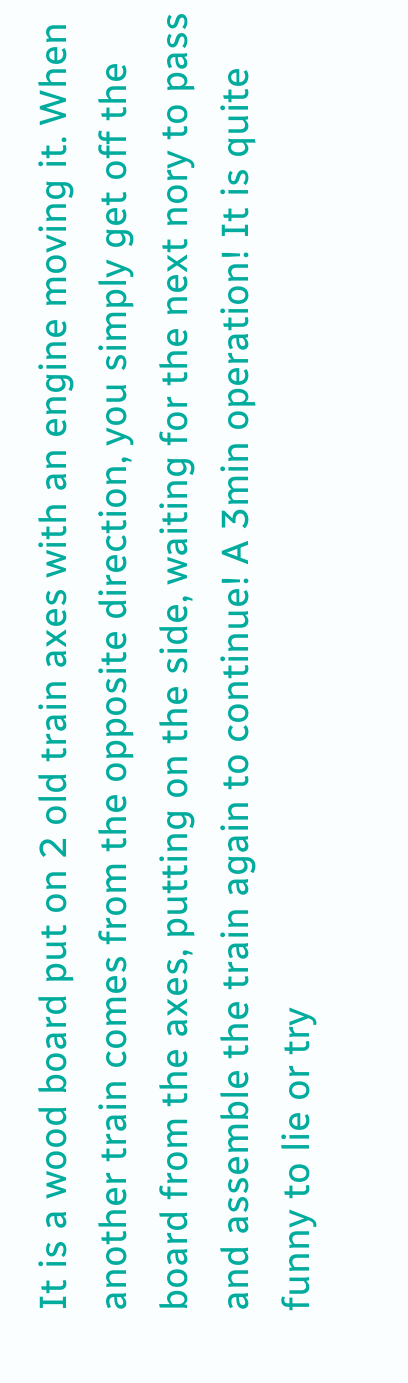It is a wood board put on 2 old train axes with an engine moving it. When another train comes from the opposite direction, you simply get off the board from the axes, putting on the side, waiting for the next nory to pass and assemble the train again to continue! A 3min operation! It is quite funny to lie or try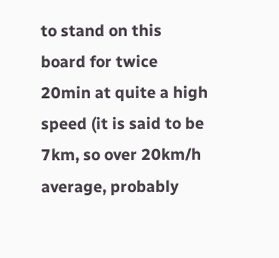to stand on this board for twice 20min at quite a high speed (it is said to be 7km, so over 20km/h average, probably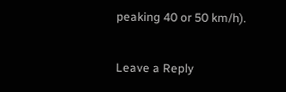peaking 40 or 50 km/h).

Leave a Reply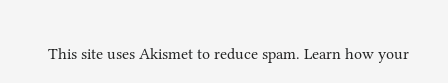This site uses Akismet to reduce spam. Learn how your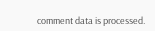comment data is processed.